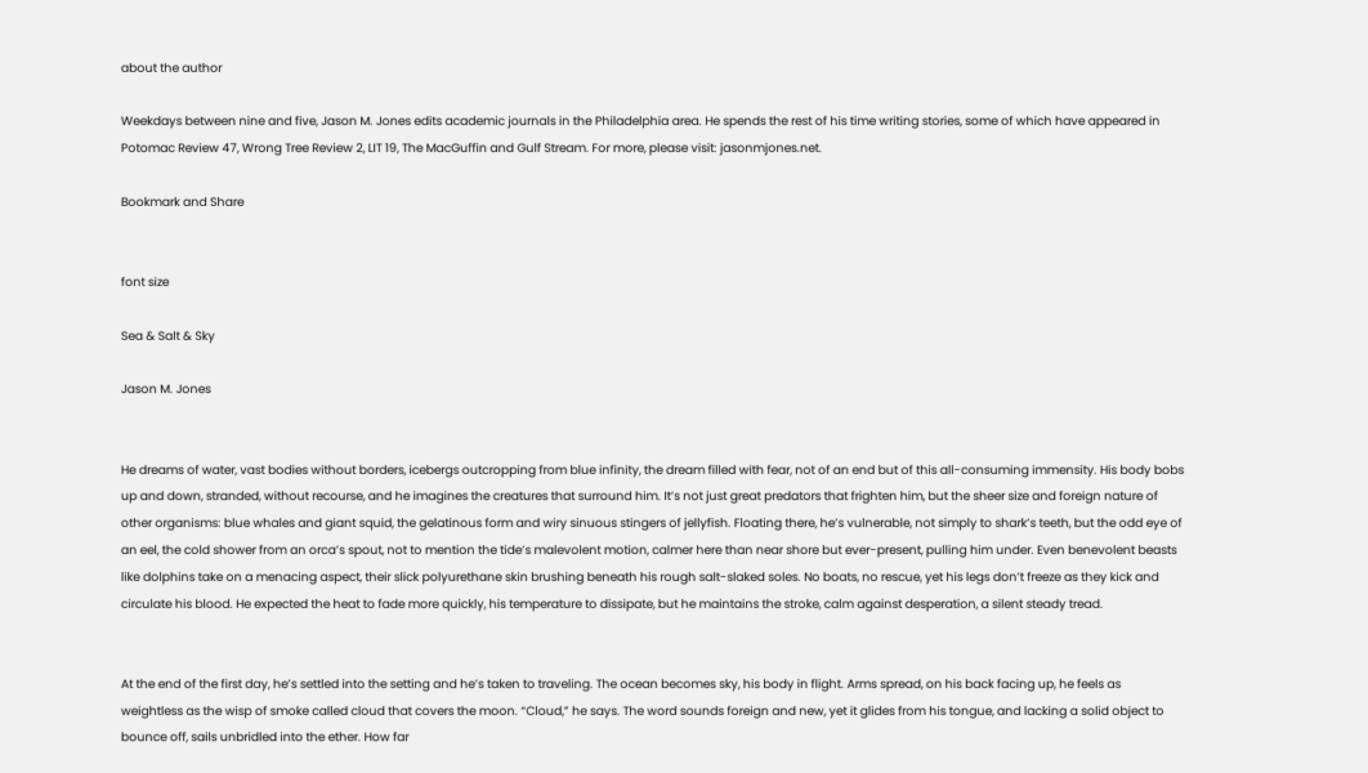about the author

Weekdays between nine and five, Jason M. Jones edits academic journals in the Philadelphia area. He spends the rest of his time writing stories, some of which have appeared in Potomac Review 47, Wrong Tree Review 2, LIT 19, The MacGuffin and Gulf Stream. For more, please visit: jasonmjones.net.

Bookmark and Share


font size

Sea & Salt & Sky

Jason M. Jones


He dreams of water, vast bodies without borders, icebergs outcropping from blue infinity, the dream filled with fear, not of an end but of this all-consuming immensity. His body bobs up and down, stranded, without recourse, and he imagines the creatures that surround him. It’s not just great predators that frighten him, but the sheer size and foreign nature of other organisms: blue whales and giant squid, the gelatinous form and wiry sinuous stingers of jellyfish. Floating there, he’s vulnerable, not simply to shark’s teeth, but the odd eye of an eel, the cold shower from an orca’s spout, not to mention the tide’s malevolent motion, calmer here than near shore but ever-present, pulling him under. Even benevolent beasts like dolphins take on a menacing aspect, their slick polyurethane skin brushing beneath his rough salt-slaked soles. No boats, no rescue, yet his legs don’t freeze as they kick and circulate his blood. He expected the heat to fade more quickly, his temperature to dissipate, but he maintains the stroke, calm against desperation, a silent steady tread.


At the end of the first day, he’s settled into the setting and he’s taken to traveling. The ocean becomes sky, his body in flight. Arms spread, on his back facing up, he feels as weightless as the wisp of smoke called cloud that covers the moon. “Cloud,” he says. The word sounds foreign and new, yet it glides from his tongue, and lacking a solid object to bounce off, sails unbridled into the ether. How far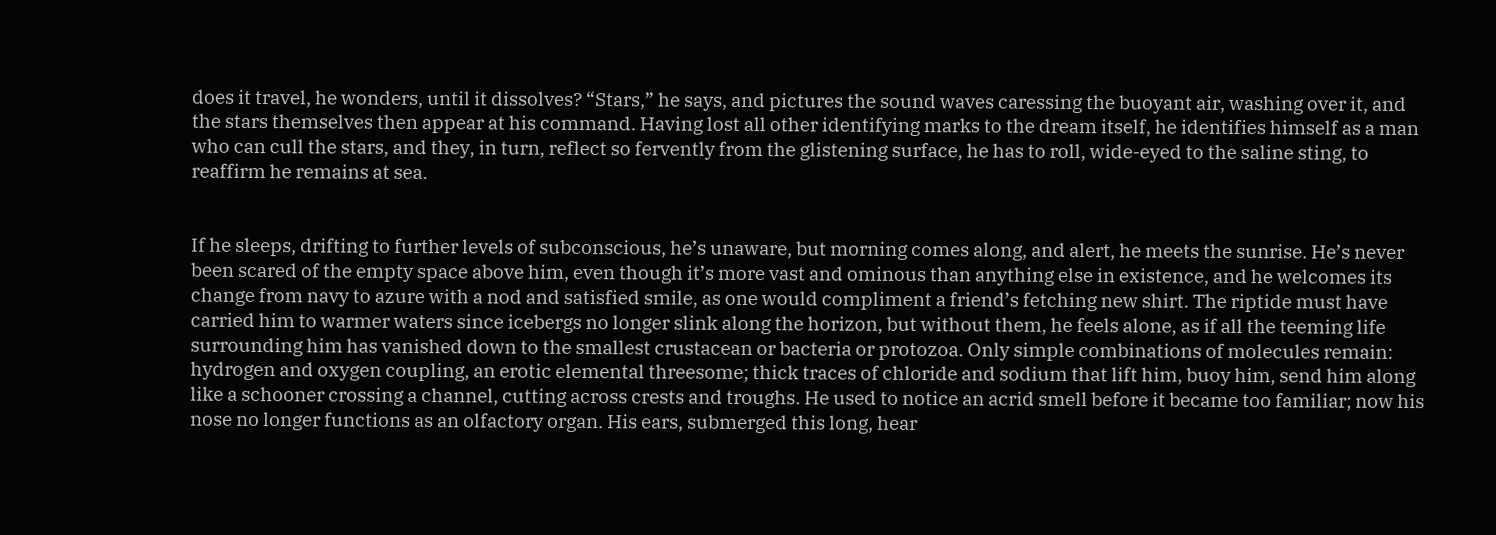does it travel, he wonders, until it dissolves? “Stars,” he says, and pictures the sound waves caressing the buoyant air, washing over it, and the stars themselves then appear at his command. Having lost all other identifying marks to the dream itself, he identifies himself as a man who can cull the stars, and they, in turn, reflect so fervently from the glistening surface, he has to roll, wide-eyed to the saline sting, to reaffirm he remains at sea.


If he sleeps, drifting to further levels of subconscious, he’s unaware, but morning comes along, and alert, he meets the sunrise. He’s never been scared of the empty space above him, even though it’s more vast and ominous than anything else in existence, and he welcomes its change from navy to azure with a nod and satisfied smile, as one would compliment a friend’s fetching new shirt. The riptide must have carried him to warmer waters since icebergs no longer slink along the horizon, but without them, he feels alone, as if all the teeming life surrounding him has vanished down to the smallest crustacean or bacteria or protozoa. Only simple combinations of molecules remain: hydrogen and oxygen coupling, an erotic elemental threesome; thick traces of chloride and sodium that lift him, buoy him, send him along like a schooner crossing a channel, cutting across crests and troughs. He used to notice an acrid smell before it became too familiar; now his nose no longer functions as an olfactory organ. His ears, submerged this long, hear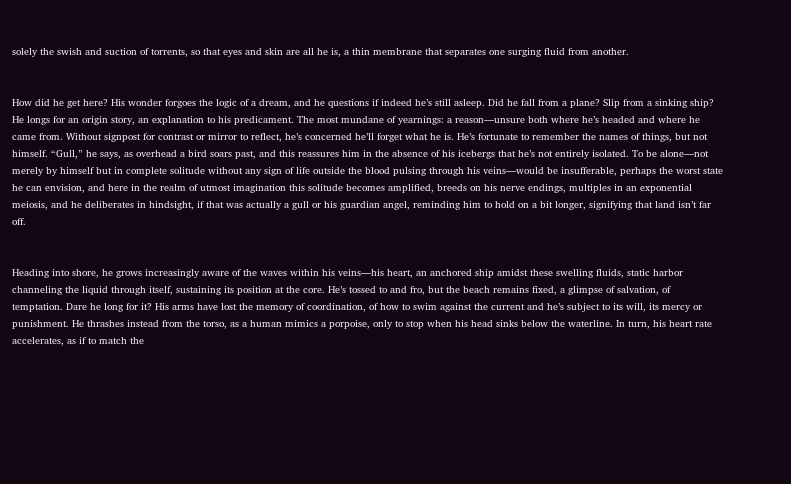solely the swish and suction of torrents, so that eyes and skin are all he is, a thin membrane that separates one surging fluid from another.


How did he get here? His wonder forgoes the logic of a dream, and he questions if indeed he’s still asleep. Did he fall from a plane? Slip from a sinking ship? He longs for an origin story, an explanation to his predicament. The most mundane of yearnings: a reason—unsure both where he’s headed and where he came from. Without signpost for contrast or mirror to reflect, he’s concerned he’ll forget what he is. He’s fortunate to remember the names of things, but not himself. “Gull,” he says, as overhead a bird soars past, and this reassures him in the absence of his icebergs that he’s not entirely isolated. To be alone—not merely by himself but in complete solitude without any sign of life outside the blood pulsing through his veins—would be insufferable, perhaps the worst state he can envision, and here in the realm of utmost imagination this solitude becomes amplified, breeds on his nerve endings, multiples in an exponential meiosis, and he deliberates in hindsight, if that was actually a gull or his guardian angel, reminding him to hold on a bit longer, signifying that land isn’t far off.


Heading into shore, he grows increasingly aware of the waves within his veins—his heart, an anchored ship amidst these swelling fluids, static harbor channeling the liquid through itself, sustaining its position at the core. He’s tossed to and fro, but the beach remains fixed, a glimpse of salvation, of temptation. Dare he long for it? His arms have lost the memory of coordination, of how to swim against the current and he’s subject to its will, its mercy or punishment. He thrashes instead from the torso, as a human mimics a porpoise, only to stop when his head sinks below the waterline. In turn, his heart rate accelerates, as if to match the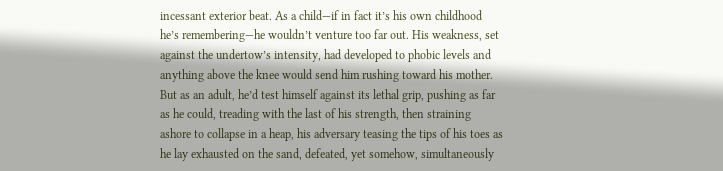incessant exterior beat. As a child—if in fact it’s his own childhood he’s remembering—he wouldn’t venture too far out. His weakness, set against the undertow’s intensity, had developed to phobic levels and anything above the knee would send him rushing toward his mother. But as an adult, he’d test himself against its lethal grip, pushing as far as he could, treading with the last of his strength, then straining ashore to collapse in a heap, his adversary teasing the tips of his toes as he lay exhausted on the sand, defeated, yet somehow, simultaneously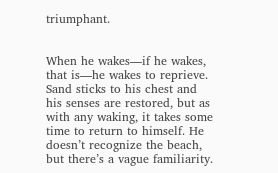triumphant.


When he wakes—if he wakes, that is—he wakes to reprieve. Sand sticks to his chest and his senses are restored, but as with any waking, it takes some time to return to himself. He doesn’t recognize the beach, but there’s a vague familiarity.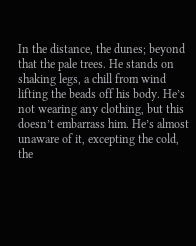In the distance, the dunes; beyond that the pale trees. He stands on shaking legs, a chill from wind lifting the beads off his body. He’s not wearing any clothing, but this doesn’t embarrass him. He’s almost unaware of it, excepting the cold, the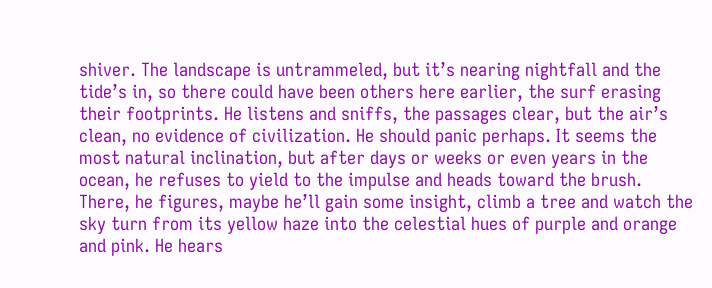shiver. The landscape is untrammeled, but it’s nearing nightfall and the tide’s in, so there could have been others here earlier, the surf erasing their footprints. He listens and sniffs, the passages clear, but the air’s clean, no evidence of civilization. He should panic perhaps. It seems the most natural inclination, but after days or weeks or even years in the ocean, he refuses to yield to the impulse and heads toward the brush. There, he figures, maybe he’ll gain some insight, climb a tree and watch the sky turn from its yellow haze into the celestial hues of purple and orange and pink. He hears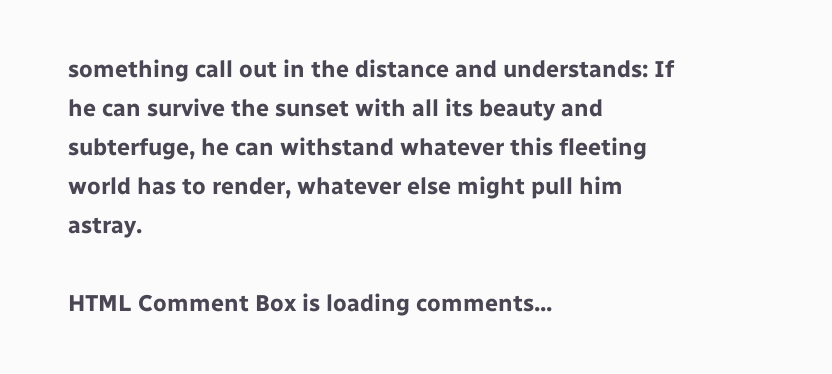something call out in the distance and understands: If he can survive the sunset with all its beauty and subterfuge, he can withstand whatever this fleeting world has to render, whatever else might pull him astray.

HTML Comment Box is loading comments...